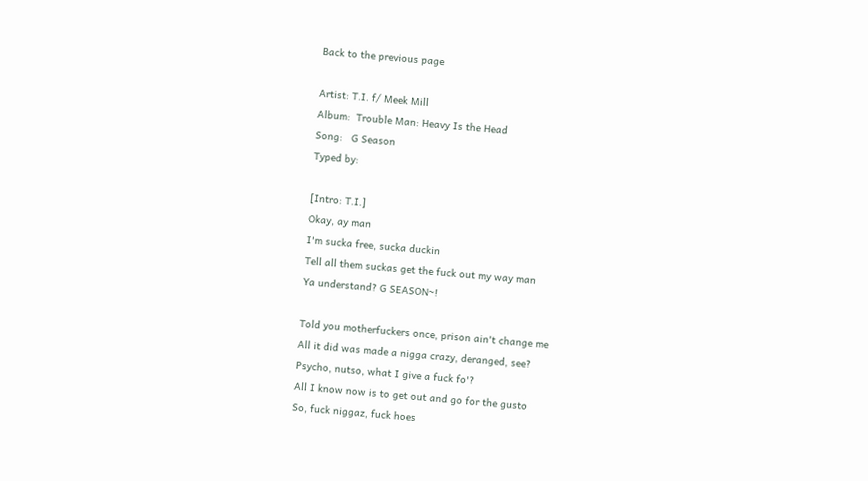Back to the previous page

Artist: T.I. f/ Meek Mill
Album:  Trouble Man: Heavy Is the Head
Song:   G Season
Typed by:

[Intro: T.I.]
Okay, ay man
I'm sucka free, sucka duckin
Tell all them suckas get the fuck out my way man
Ya understand? G SEASON~!

Told you motherfuckers once, prison ain't change me
All it did was made a nigga crazy, deranged, see?
Psycho, nutso, what I give a fuck fo'?
All I know now is to get out and go for the gusto
So, fuck niggaz, fuck hoes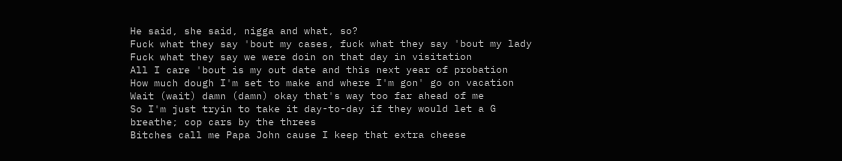He said, she said, nigga and what, so?
Fuck what they say 'bout my cases, fuck what they say 'bout my lady
Fuck what they say we were doin on that day in visitation
All I care 'bout is my out date and this next year of probation
How much dough I'm set to make and where I'm gon' go on vacation
Wait (wait) damn (damn) okay that's way too far ahead of me
So I'm just tryin to take it day-to-day if they would let a G
breathe; cop cars by the threes
Bitches call me Papa John cause I keep that extra cheese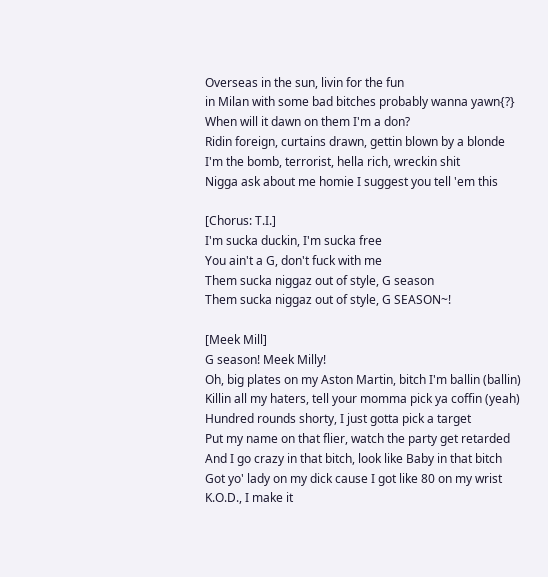Overseas in the sun, livin for the fun
in Milan with some bad bitches probably wanna yawn{?}
When will it dawn on them I'm a don?
Ridin foreign, curtains drawn, gettin blown by a blonde
I'm the bomb, terrorist, hella rich, wreckin shit
Nigga ask about me homie I suggest you tell 'em this

[Chorus: T.I.]
I'm sucka duckin, I'm sucka free
You ain't a G, don't fuck with me
Them sucka niggaz out of style, G season
Them sucka niggaz out of style, G SEASON~!

[Meek Mill]
G season! Meek Milly!
Oh, big plates on my Aston Martin, bitch I'm ballin (ballin)
Killin all my haters, tell your momma pick ya coffin (yeah)
Hundred rounds shorty, I just gotta pick a target
Put my name on that flier, watch the party get retarded
And I go crazy in that bitch, look like Baby in that bitch
Got yo' lady on my dick cause I got like 80 on my wrist
K.O.D., I make it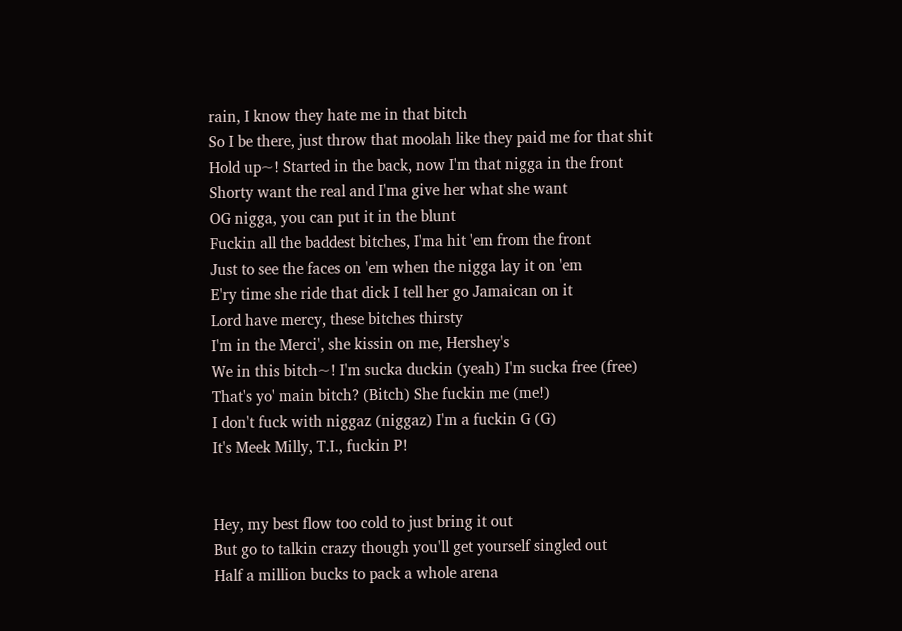rain, I know they hate me in that bitch
So I be there, just throw that moolah like they paid me for that shit
Hold up~! Started in the back, now I'm that nigga in the front
Shorty want the real and I'ma give her what she want
OG nigga, you can put it in the blunt
Fuckin all the baddest bitches, I'ma hit 'em from the front
Just to see the faces on 'em when the nigga lay it on 'em
E'ry time she ride that dick I tell her go Jamaican on it
Lord have mercy, these bitches thirsty
I'm in the Merci', she kissin on me, Hershey's
We in this bitch~! I'm sucka duckin (yeah) I'm sucka free (free)
That's yo' main bitch? (Bitch) She fuckin me (me!)
I don't fuck with niggaz (niggaz) I'm a fuckin G (G)
It's Meek Milly, T.I., fuckin P!


Hey, my best flow too cold to just bring it out
But go to talkin crazy though you'll get yourself singled out
Half a million bucks to pack a whole arena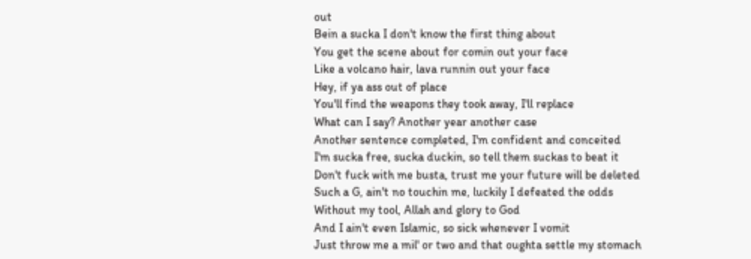out
Bein a sucka I don't know the first thing about
You get the scene about for comin out your face
Like a volcano hair, lava runnin out your face
Hey, if ya ass out of place
You'll find the weapons they took away, I'll replace
What can I say? Another year another case
Another sentence completed, I'm confident and conceited
I'm sucka free, sucka duckin, so tell them suckas to beat it
Don't fuck with me busta, trust me your future will be deleted
Such a G, ain't no touchin me, luckily I defeated the odds
Without my tool, Allah and glory to God
And I ain't even Islamic, so sick whenever I vomit
Just throw me a mil' or two and that oughta settle my stomach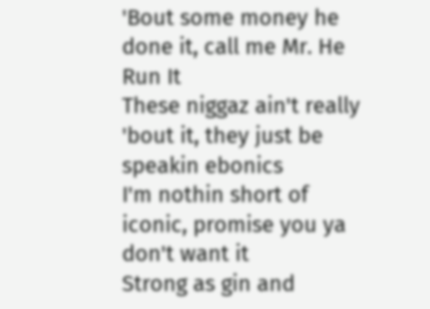'Bout some money he done it, call me Mr. He Run It
These niggaz ain't really 'bout it, they just be speakin ebonics
I'm nothin short of iconic, promise you ya don't want it
Strong as gin and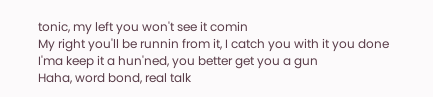tonic, my left you won't see it comin
My right you'll be runnin from it, I catch you with it you done
I'ma keep it a hun'ned, you better get you a gun
Haha, word bond, real talk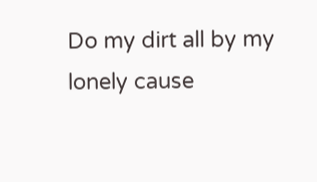Do my dirt all by my lonely cause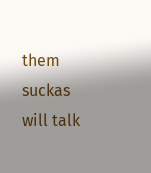them suckas will talk